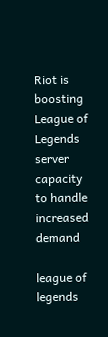Riot is boosting League of Legends server capacity to handle increased demand

league of legends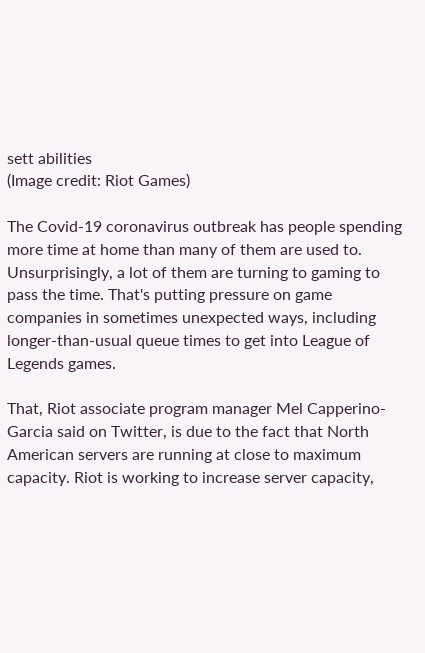sett abilities
(Image credit: Riot Games)

The Covid-19 coronavirus outbreak has people spending more time at home than many of them are used to. Unsurprisingly, a lot of them are turning to gaming to pass the time. That's putting pressure on game companies in sometimes unexpected ways, including longer-than-usual queue times to get into League of Legends games.

That, Riot associate program manager Mel Capperino-Garcia said on Twitter, is due to the fact that North American servers are running at close to maximum capacity. Riot is working to increase server capacity,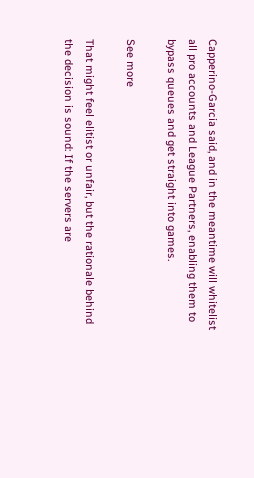Capperino-Garcia said, and in the meantime will whitelist all pro accounts and League Partners, enabling them to bypass queues and get straight into games.

See more

That might feel elitist or unfair, but the rationale behind the decision is sound: If the servers are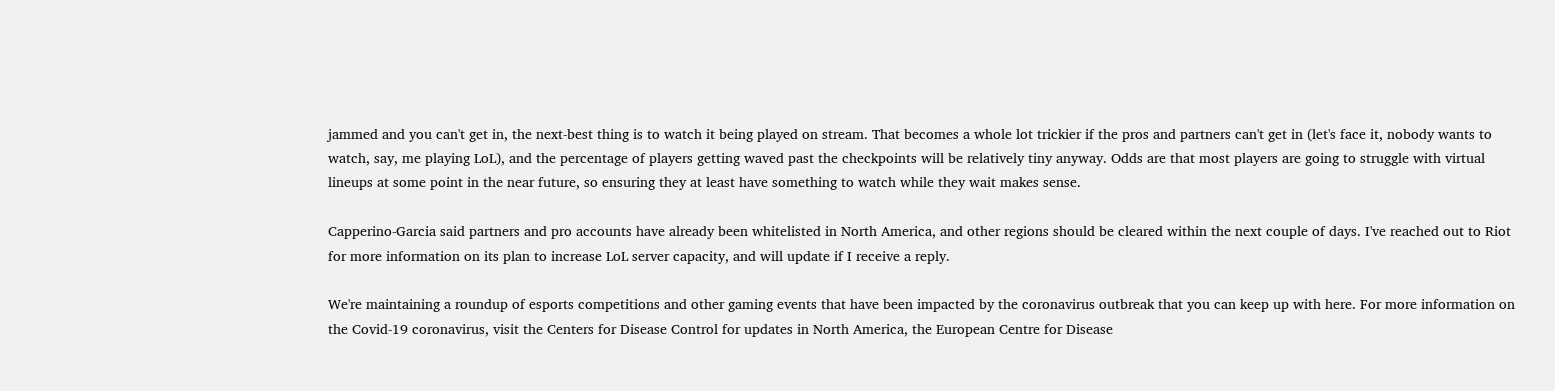jammed and you can't get in, the next-best thing is to watch it being played on stream. That becomes a whole lot trickier if the pros and partners can't get in (let's face it, nobody wants to watch, say, me playing LoL), and the percentage of players getting waved past the checkpoints will be relatively tiny anyway. Odds are that most players are going to struggle with virtual lineups at some point in the near future, so ensuring they at least have something to watch while they wait makes sense.

Capperino-Garcia said partners and pro accounts have already been whitelisted in North America, and other regions should be cleared within the next couple of days. I've reached out to Riot for more information on its plan to increase LoL server capacity, and will update if I receive a reply.

We're maintaining a roundup of esports competitions and other gaming events that have been impacted by the coronavirus outbreak that you can keep up with here. For more information on the Covid-19 coronavirus, visit the Centers for Disease Control for updates in North America, the European Centre for Disease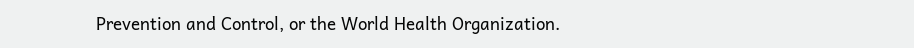Prevention and Control, or the World Health Organization.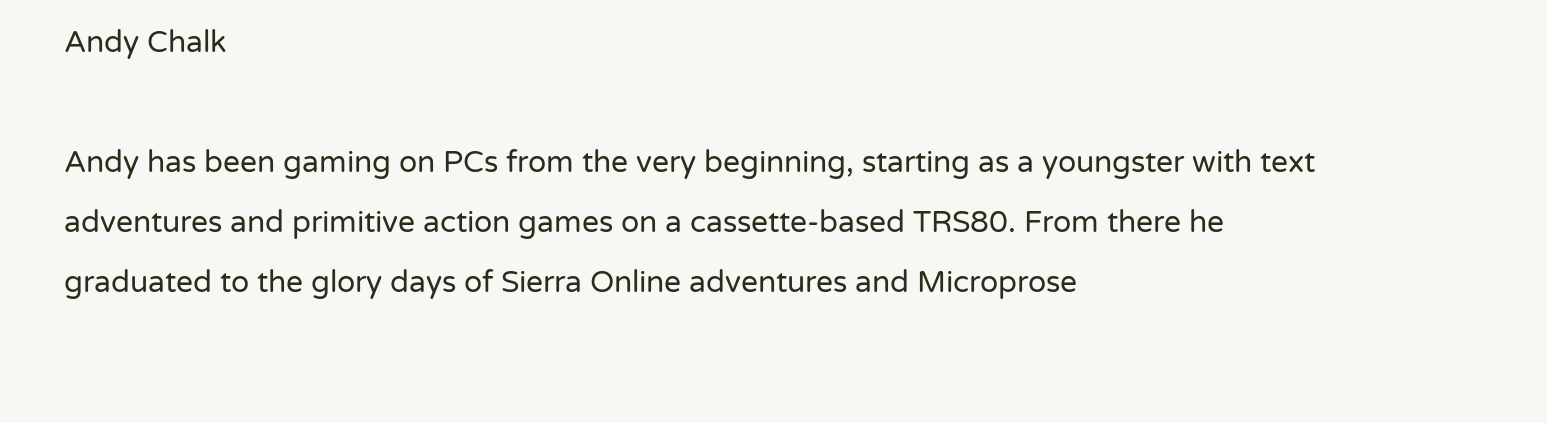Andy Chalk

Andy has been gaming on PCs from the very beginning, starting as a youngster with text adventures and primitive action games on a cassette-based TRS80. From there he graduated to the glory days of Sierra Online adventures and Microprose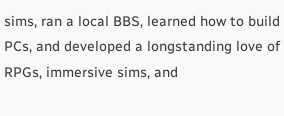sims, ran a local BBS, learned how to build PCs, and developed a longstanding love of RPGs, immersive sims, and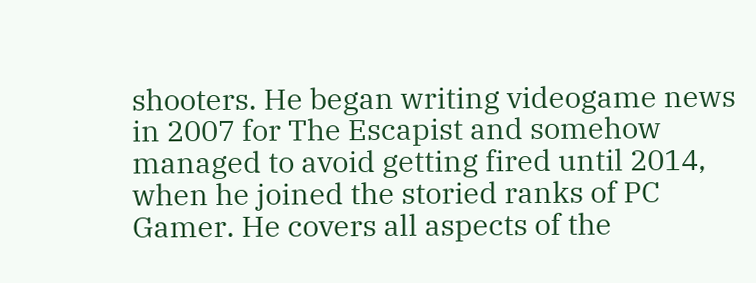shooters. He began writing videogame news in 2007 for The Escapist and somehow managed to avoid getting fired until 2014, when he joined the storied ranks of PC Gamer. He covers all aspects of the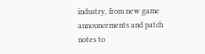industry, from new game announcements and patch notes to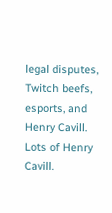legal disputes, Twitch beefs, esports, and Henry Cavill. Lots of Henry Cavill.